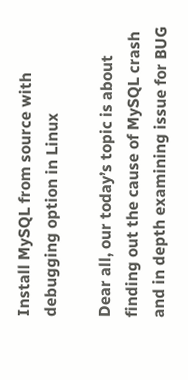Install MySQL from source with debugging option in Linux

Dear all, our today’s topic is about finding out the cause of MySQL crash and in depth examining issue for BUG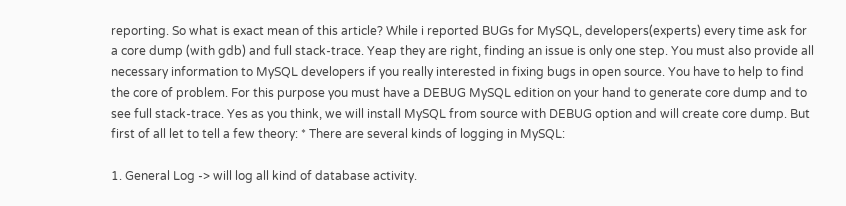reporting. So what is exact mean of this article? While i reported BUGs for MySQL, developers(experts) every time ask for a core dump (with gdb) and full stack-trace. Yeap they are right, finding an issue is only one step. You must also provide all necessary information to MySQL developers if you really interested in fixing bugs in open source. You have to help to find the core of problem. For this purpose you must have a DEBUG MySQL edition on your hand to generate core dump and to see full stack-trace. Yes as you think, we will install MySQL from source with DEBUG option and will create core dump. But first of all let to tell a few theory: * There are several kinds of logging in MySQL:

1. General Log -> will log all kind of database activity.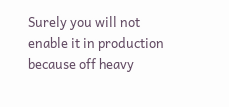Surely you will not enable it in production because off heavy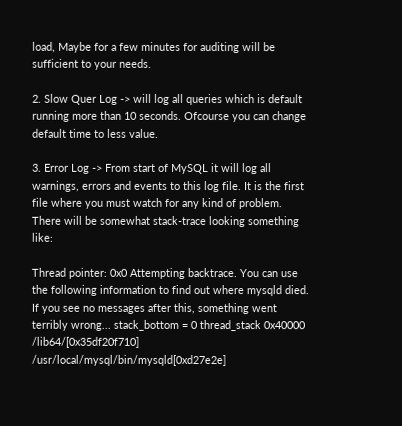load, Maybe for a few minutes for auditing will be sufficient to your needs.

2. Slow Quer Log -> will log all queries which is default running more than 10 seconds. Ofcourse you can change default time to less value.

3. Error Log -> From start of MySQL it will log all warnings, errors and events to this log file. It is the first file where you must watch for any kind of problem. There will be somewhat stack-trace looking something like:

Thread pointer: 0x0 Attempting backtrace. You can use the following information to find out where mysqld died. If you see no messages after this, something went terribly wrong... stack_bottom = 0 thread_stack 0x40000
/lib64/[0x35df20f710] /usr/local/mysql/bin/mysqld[0xd27e2e]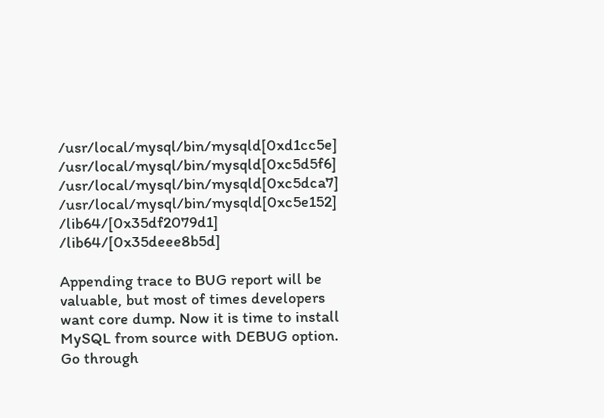/usr/local/mysql/bin/mysqld[0xd1cc5e] /usr/local/mysql/bin/mysqld[0xc5d5f6]
/usr/local/mysql/bin/mysqld[0xc5dca7] /usr/local/mysql/bin/mysqld[0xc5e152]
/lib64/[0x35df2079d1] /lib64/[0x35deee8b5d]

Appending trace to BUG report will be valuable, but most of times developers want core dump. Now it is time to install MySQL from source with DEBUG option. Go through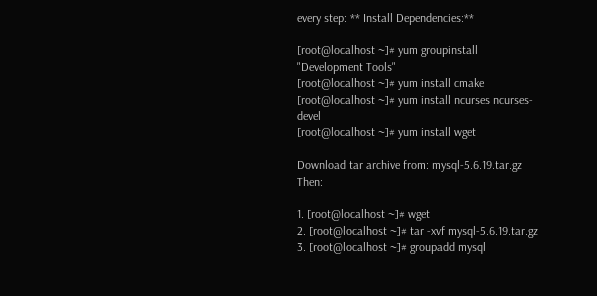every step: ** Install Dependencies:**

[root@localhost ~]# yum groupinstall "Development Tools"
[root@localhost ~]# yum install cmake
[root@localhost ~]# yum install ncurses ncurses-devel
[root@localhost ~]# yum install wget

Download tar archive from: mysql-5.6.19.tar.gz Then:

1. [root@localhost ~]# wget
2. [root@localhost ~]# tar -xvf mysql-5.6.19.tar.gz
3. [root@localhost ~]# groupadd mysql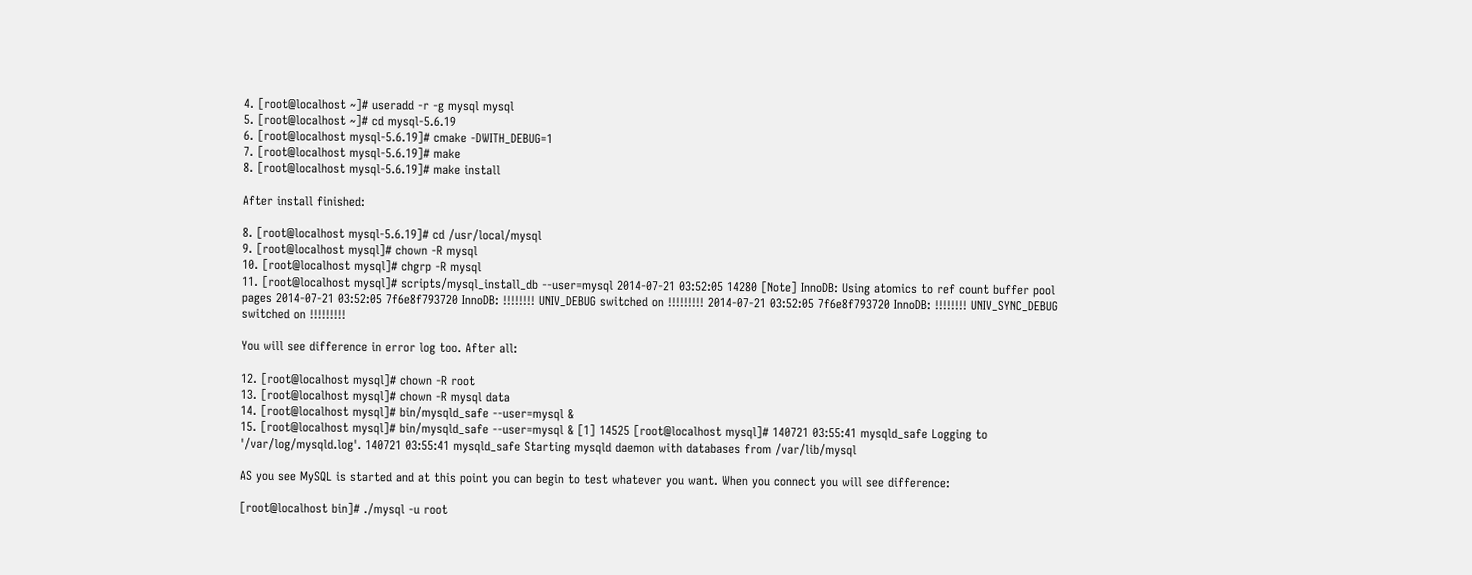4. [root@localhost ~]# useradd -r -g mysql mysql
5. [root@localhost ~]# cd mysql-5.6.19
6. [root@localhost mysql-5.6.19]# cmake -DWITH_DEBUG=1
7. [root@localhost mysql-5.6.19]# make
8. [root@localhost mysql-5.6.19]# make install

After install finished:

8. [root@localhost mysql-5.6.19]# cd /usr/local/mysql
9. [root@localhost mysql]# chown -R mysql
10. [root@localhost mysql]# chgrp -R mysql
11. [root@localhost mysql]# scripts/mysql_install_db --user=mysql 2014-07-21 03:52:05 14280 [Note] InnoDB: Using atomics to ref count buffer pool pages 2014-07-21 03:52:05 7f6e8f793720 InnoDB: !!!!!!!! UNIV_DEBUG switched on !!!!!!!!! 2014-07-21 03:52:05 7f6e8f793720 InnoDB: !!!!!!!! UNIV_SYNC_DEBUG switched on !!!!!!!!!

You will see difference in error log too. After all:

12. [root@localhost mysql]# chown -R root
13. [root@localhost mysql]# chown -R mysql data
14. [root@localhost mysql]# bin/mysqld_safe --user=mysql &
15. [root@localhost mysql]# bin/mysqld_safe --user=mysql & [1] 14525 [root@localhost mysql]# 140721 03:55:41 mysqld_safe Logging to '/var/log/mysqld.log'. 140721 03:55:41 mysqld_safe Starting mysqld daemon with databases from /var/lib/mysql

AS you see MySQL is started and at this point you can begin to test whatever you want. When you connect you will see difference:

[root@localhost bin]# ./mysql -u root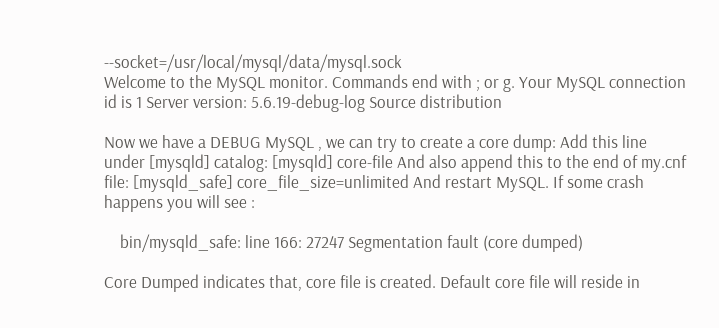--socket=/usr/local/mysql/data/mysql.sock
Welcome to the MySQL monitor. Commands end with ; or g. Your MySQL connection id is 1 Server version: 5.6.19-debug-log Source distribution

Now we have a DEBUG MySQL , we can try to create a core dump: Add this line under [mysqld] catalog: [mysqld] core-file And also append this to the end of my.cnf file: [mysqld_safe] core_file_size=unlimited And restart MySQL. If some crash happens you will see :

    bin/mysqld_safe: line 166: 27247 Segmentation fault (core dumped)

Core Dumped indicates that, core file is created. Default core file will reside in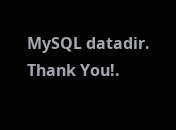MySQL datadir. Thank You!.